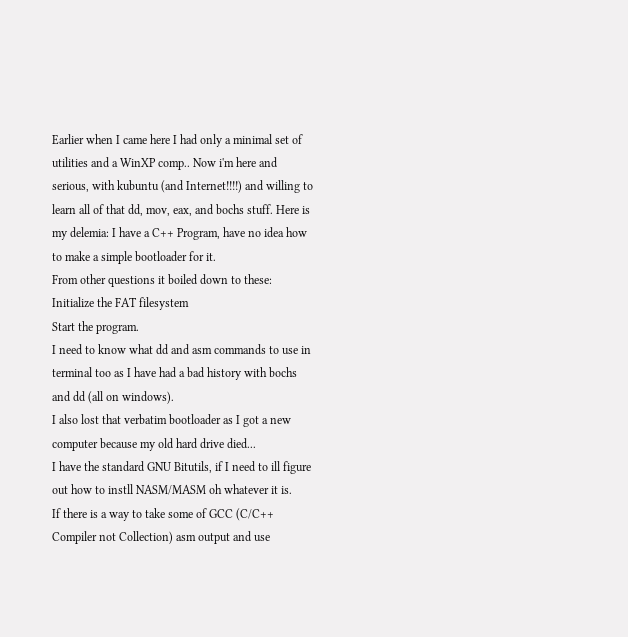Earlier when I came here I had only a minimal set of utilities and a WinXP comp.. Now i'm here and serious, with kubuntu (and Internet!!!!) and willing to learn all of that dd, mov, eax, and bochs stuff. Here is my delemia: I have a C++ Program, have no idea how to make a simple bootloader for it.
From other questions it boiled down to these:
Initialize the FAT filesystem
Start the program.
I need to know what dd and asm commands to use in terminal too as I have had a bad history with bochs and dd (all on windows).
I also lost that verbatim bootloader as I got a new computer because my old hard drive died...
I have the standard GNU Bitutils, if I need to ill figure out how to instll NASM/MASM oh whatever it is.
If there is a way to take some of GCC (C/C++ Compiler not Collection) asm output and use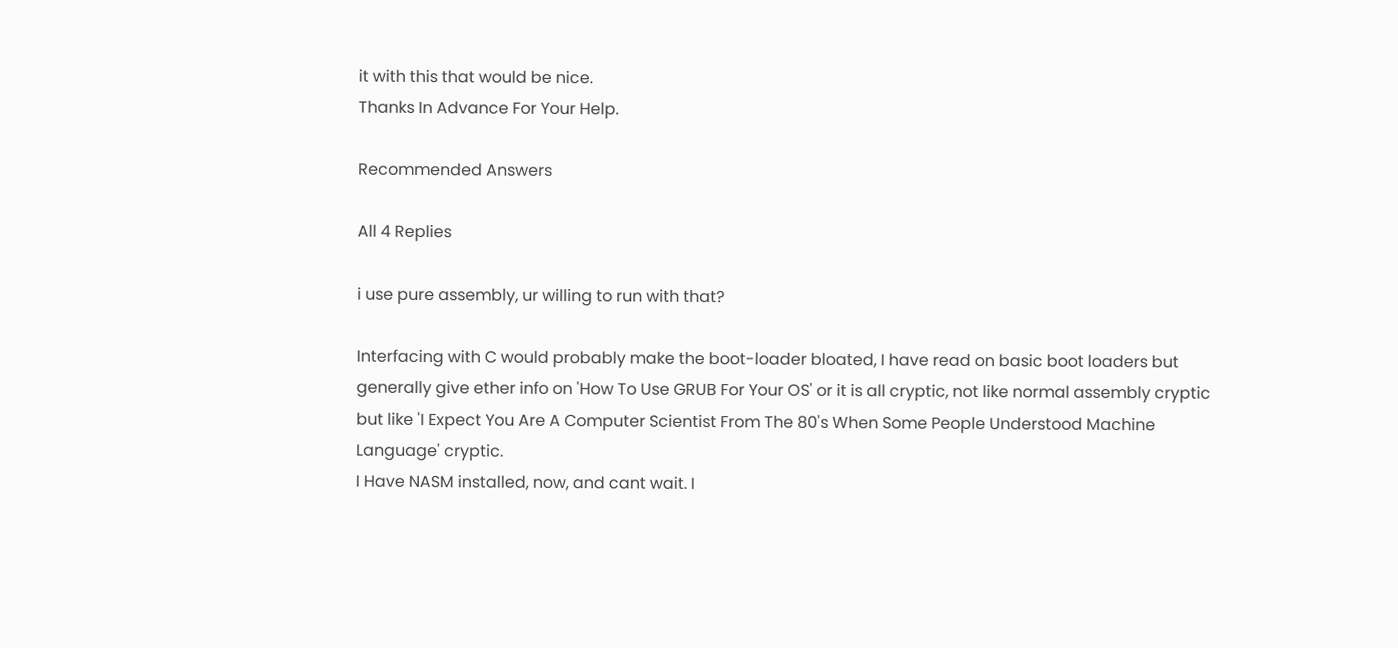it with this that would be nice.
Thanks In Advance For Your Help.

Recommended Answers

All 4 Replies

i use pure assembly, ur willing to run with that?

Interfacing with C would probably make the boot-loader bloated, I have read on basic boot loaders but generally give ether info on 'How To Use GRUB For Your OS' or it is all cryptic, not like normal assembly cryptic but like 'I Expect You Are A Computer Scientist From The 80's When Some People Understood Machine Language' cryptic.
I Have NASM installed, now, and cant wait. I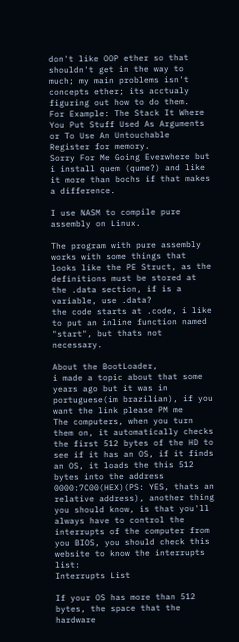don't like OOP ether so that shouldn't get in the way to much; my main problems isn't concepts ether; its acctualy figuring out how to do them.
For Example: The Stack It Where You Put Stuff Used As Arguments or To Use An Untouchable Register for memory.
Sorry For Me Going Everwhere but i install quem (qume?) and like it more than bochs if that makes a difference.

I use NASM to compile pure assembly on Linux.

The program with pure assembly works with some things that looks like the PE Struct, as the definitions must be stored at the .data section, if is a variable, use .data?
the code starts at .code, i like to put an inline function named "start", but thats not necessary.

About the BootLoader,
i made a topic about that some years ago but it was in portuguese(im brazilian), if you want the link please PM me
The computers, when you turn them on, it automatically checks the first 512 bytes of the HD to see if it has an OS, if it finds an OS, it loads the this 512 bytes into the address 0000:7C00(HEX)(PS: YES, thats an relative address), another thing you should know, is that you'll always have to control the interrupts of the computer from you BIOS, you should check this website to know the interrupts list:
Interrupts List

If your OS has more than 512 bytes, the space that the hardware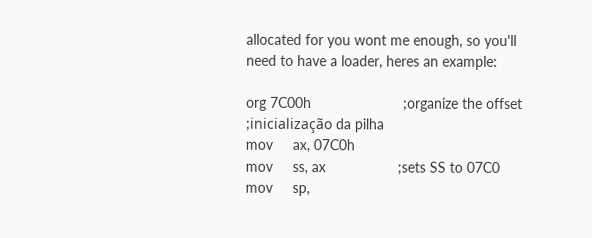allocated for you wont me enough, so you'll need to have a loader, heres an example:

org 7C00h                       ;organize the offset
;inicialização da pilha
mov     ax, 07C0h
mov     ss, ax                  ;sets SS to 07C0
mov     sp,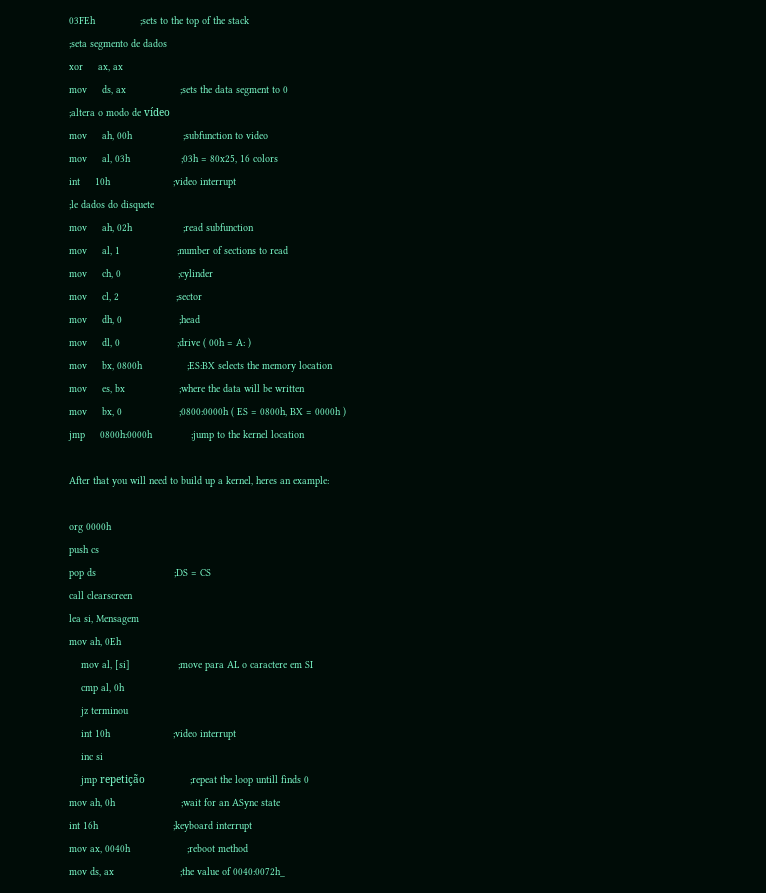03FEh               ;sets to the top of the stack
;seta segmento de dados
xor     ax, ax
mov     ds, ax                  ;sets the data segment to 0
;altera o modo de vídeo
mov     ah, 00h                 ;subfunction to video
mov     al, 03h                 ;03h = 80x25, 16 colors
int     10h                     ;video interrupt
;le dados do disquete
mov     ah, 02h                 ;read subfunction
mov     al, 1                   ;number of sections to read
mov     ch, 0                   ;cylinder
mov     cl, 2                   ;sector
mov     dh, 0                   ;head
mov     dl, 0                   ;drive ( 00h = A: )
mov     bx, 0800h               ;ES:BX selects the memory location
mov     es, bx                  ;where the data will be written
mov     bx, 0                   ;0800:0000h ( ES = 0800h, BX = 0000h )
jmp     0800h:0000h             ;jump to the kernel location

After that you will need to build up a kernel, heres an example:

org 0000h
push cs
pop ds                          ;DS = CS
call clearscreen
lea si, Mensagem
mov ah, 0Eh
    mov al, [si]                ;move para AL o caractere em SI
    cmp al, 0h
    jz terminou
    int 10h                     ;video interrupt
    inc si
    jmp repetição               ;repeat the loop untill finds 0
mov ah, 0h                      ;wait for an ASync state
int 16h                         ;keyboard interrupt
mov ax, 0040h                   ;reboot method
mov ds, ax                      ;the value of 0040:0072h_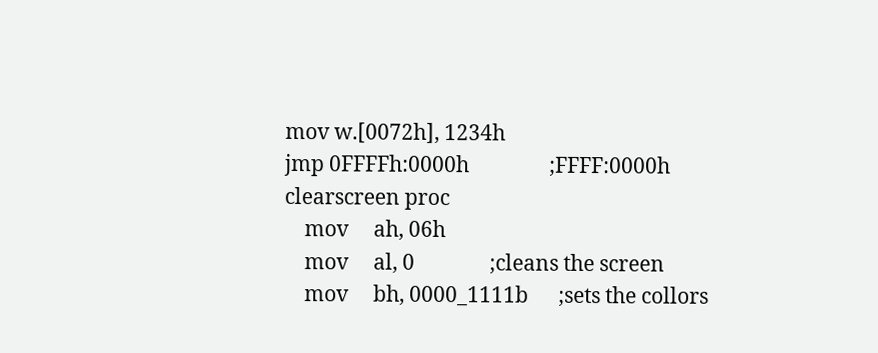mov w.[0072h], 1234h
jmp 0FFFFh:0000h                ;FFFF:0000h
clearscreen proc
    mov     ah, 06h
    mov     al, 0               ;cleans the screen
    mov     bh, 0000_1111b      ;sets the collors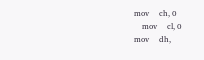mov     ch, 0
    mov     cl, 0
mov     dh,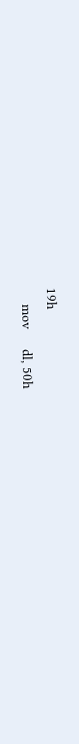19h
    mov     dl, 50h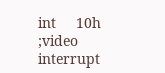int     10h                 ;video interrupt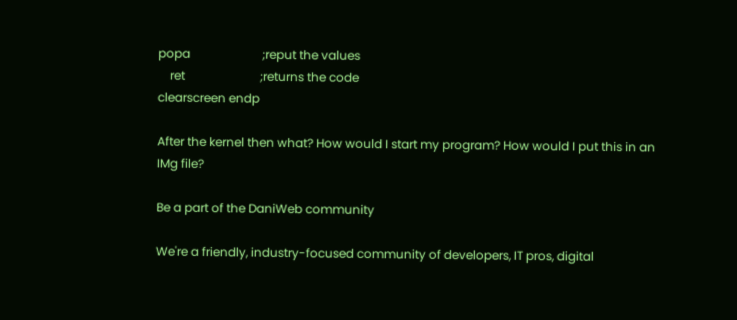popa                        ;reput the values
    ret                         ;returns the code
clearscreen endp

After the kernel then what? How would I start my program? How would I put this in an IMg file?

Be a part of the DaniWeb community

We're a friendly, industry-focused community of developers, IT pros, digital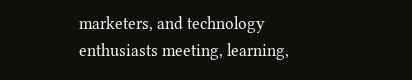marketers, and technology enthusiasts meeting, learning,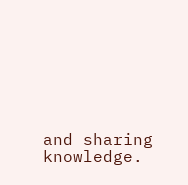and sharing knowledge.